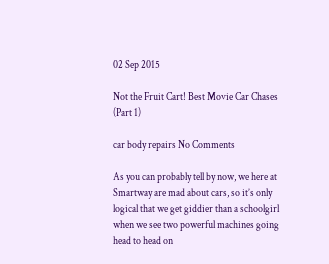02 Sep 2015

Not the Fruit Cart! Best Movie Car Chases (Part 1)

car body repairs No Comments

As you can probably tell by now, we here at Smartway are mad about cars, so it’s only logical that we get giddier than a schoolgirl when we see two powerful machines going head to head on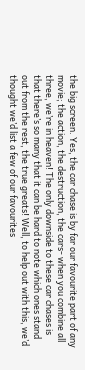the big screen. Yes, the car chase is by far our favourite part of any movie; the action, the destruction, the cars- when you combine all three, we’re in heaven! The only downside to these car chases is that there’s so many that it can be hard to note which ones stand out from the rest, the true greats! Well, to help out with this, we’d thought we’d list a few of our favourites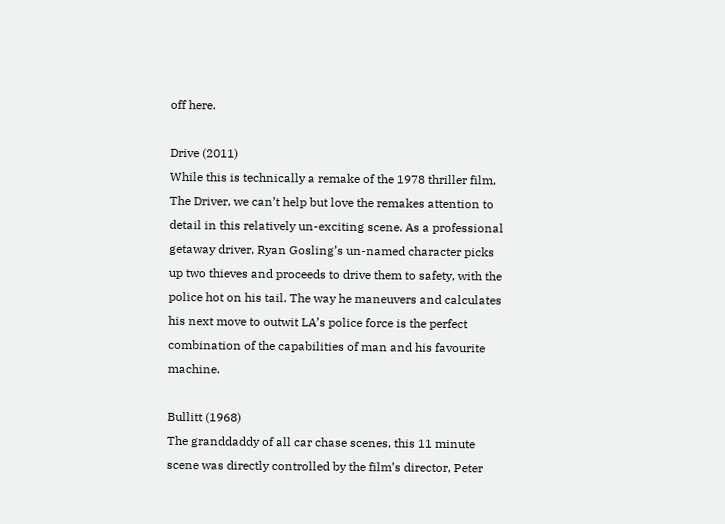off here.

Drive (2011)
While this is technically a remake of the 1978 thriller film, The Driver, we can’t help but love the remakes attention to detail in this relatively un-exciting scene. As a professional getaway driver, Ryan Gosling’s un-named character picks up two thieves and proceeds to drive them to safety, with the police hot on his tail. The way he maneuvers and calculates his next move to outwit LA’s police force is the perfect combination of the capabilities of man and his favourite machine.

Bullitt (1968)
The granddaddy of all car chase scenes, this 11 minute scene was directly controlled by the film’s director, Peter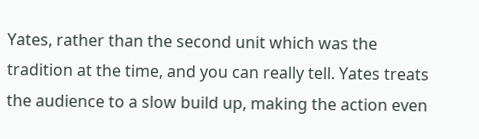Yates, rather than the second unit which was the tradition at the time, and you can really tell. Yates treats the audience to a slow build up, making the action even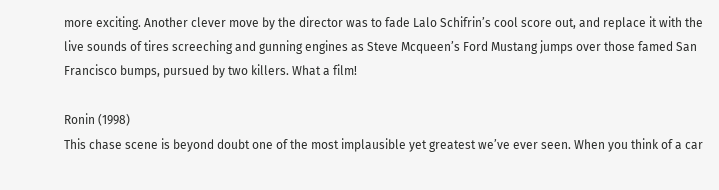more exciting. Another clever move by the director was to fade Lalo Schifrin’s cool score out, and replace it with the live sounds of tires screeching and gunning engines as Steve Mcqueen’s Ford Mustang jumps over those famed San Francisco bumps, pursued by two killers. What a film!

Ronin (1998)
This chase scene is beyond doubt one of the most implausible yet greatest we’ve ever seen. When you think of a car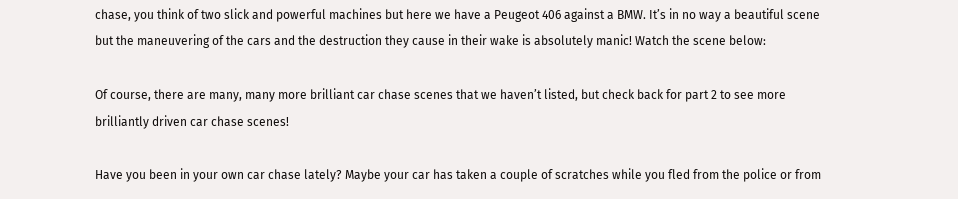chase, you think of two slick and powerful machines but here we have a Peugeot 406 against a BMW. It’s in no way a beautiful scene but the maneuvering of the cars and the destruction they cause in their wake is absolutely manic! Watch the scene below:

Of course, there are many, many more brilliant car chase scenes that we haven’t listed, but check back for part 2 to see more brilliantly driven car chase scenes!

Have you been in your own car chase lately? Maybe your car has taken a couple of scratches while you fled from the police or from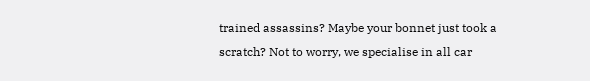trained assassins? Maybe your bonnet just took a scratch? Not to worry, we specialise in all car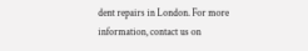dent repairs in London. For more information, contact us on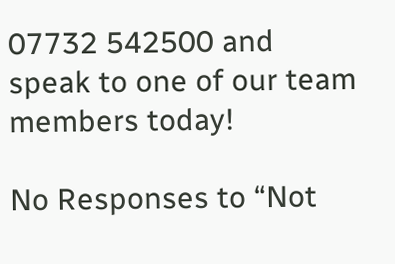07732 542500 and speak to one of our team members today!

No Responses to “Not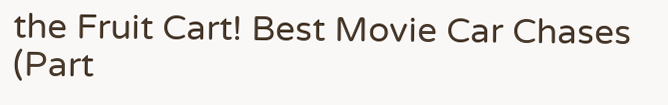the Fruit Cart! Best Movie Car Chases (Part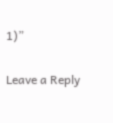1)”

Leave a Reply